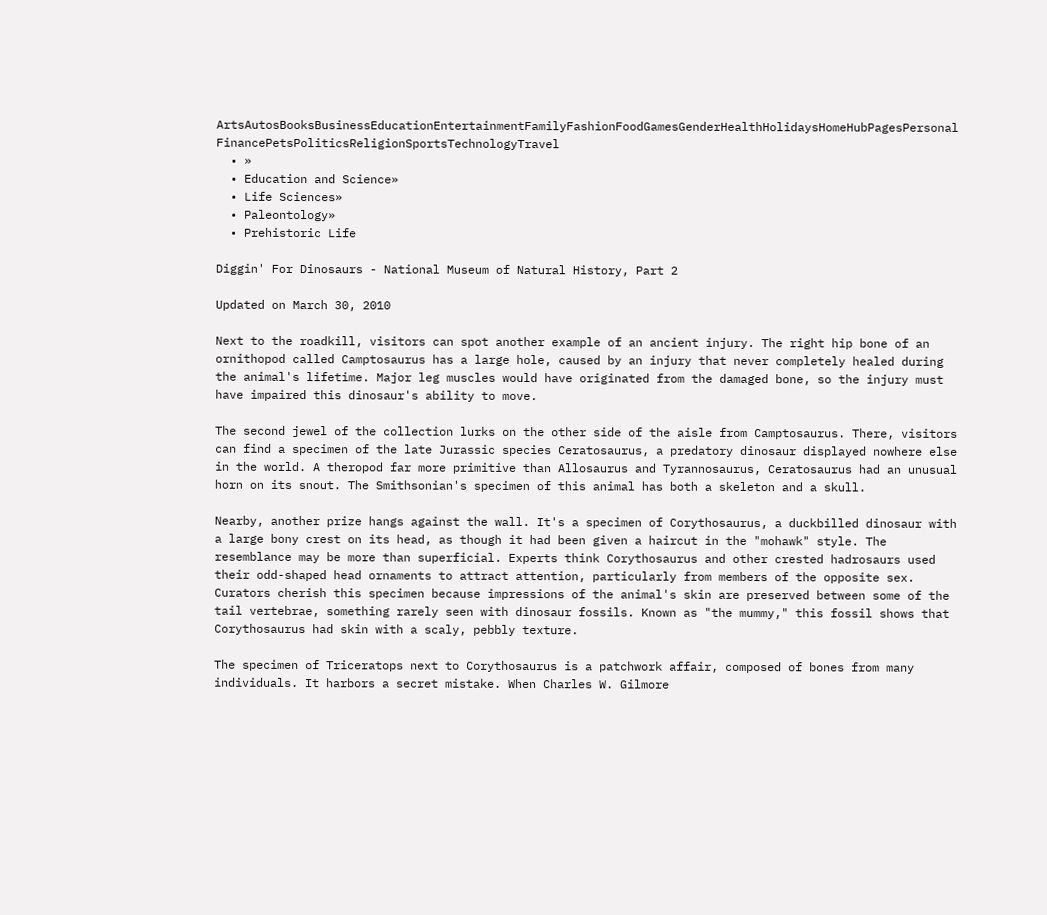ArtsAutosBooksBusinessEducationEntertainmentFamilyFashionFoodGamesGenderHealthHolidaysHomeHubPagesPersonal FinancePetsPoliticsReligionSportsTechnologyTravel
  • »
  • Education and Science»
  • Life Sciences»
  • Paleontology»
  • Prehistoric Life

Diggin' For Dinosaurs - National Museum of Natural History, Part 2

Updated on March 30, 2010

Next to the roadkill, visitors can spot another example of an ancient injury. The right hip bone of an ornithopod called Camptosaurus has a large hole, caused by an injury that never completely healed during the animal's lifetime. Major leg muscles would have originated from the damaged bone, so the injury must have impaired this dinosaur's ability to move.

The second jewel of the collection lurks on the other side of the aisle from Camptosaurus. There, visitors can find a specimen of the late Jurassic species Ceratosaurus, a predatory dinosaur displayed nowhere else in the world. A theropod far more primitive than Allosaurus and Tyrannosaurus, Ceratosaurus had an unusual horn on its snout. The Smithsonian's specimen of this animal has both a skeleton and a skull.

Nearby, another prize hangs against the wall. It's a specimen of Corythosaurus, a duckbilled dinosaur with a large bony crest on its head, as though it had been given a haircut in the "mohawk" style. The resemblance may be more than superficial. Experts think Corythosaurus and other crested hadrosaurs used their odd-shaped head ornaments to attract attention, particularly from members of the opposite sex. Curators cherish this specimen because impressions of the animal's skin are preserved between some of the tail vertebrae, something rarely seen with dinosaur fossils. Known as "the mummy," this fossil shows that Corythosaurus had skin with a scaly, pebbly texture.

The specimen of Triceratops next to Corythosaurus is a patchwork affair, composed of bones from many individuals. It harbors a secret mistake. When Charles W. Gilmore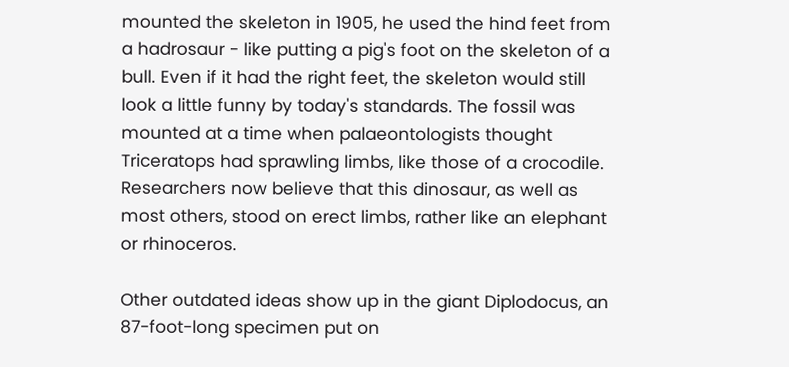mounted the skeleton in 1905, he used the hind feet from a hadrosaur - like putting a pig's foot on the skeleton of a bull. Even if it had the right feet, the skeleton would still look a little funny by today's standards. The fossil was mounted at a time when palaeontologists thought Triceratops had sprawling limbs, like those of a crocodile. Researchers now believe that this dinosaur, as well as most others, stood on erect limbs, rather like an elephant or rhinoceros.

Other outdated ideas show up in the giant Diplodocus, an 87-foot-long specimen put on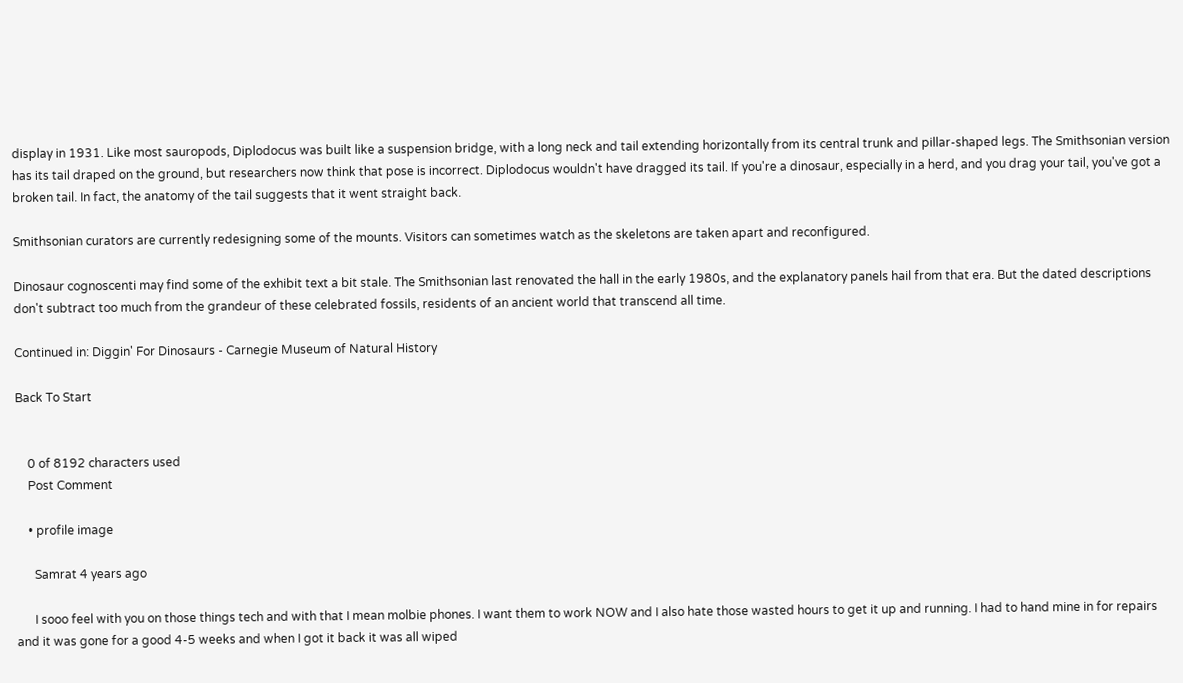display in 1931. Like most sauropods, Diplodocus was built like a suspension bridge, with a long neck and tail extending horizontally from its central trunk and pillar-shaped legs. The Smithsonian version has its tail draped on the ground, but researchers now think that pose is incorrect. Diplodocus wouldn't have dragged its tail. If you're a dinosaur, especially in a herd, and you drag your tail, you've got a broken tail. In fact, the anatomy of the tail suggests that it went straight back.

Smithsonian curators are currently redesigning some of the mounts. Visitors can sometimes watch as the skeletons are taken apart and reconfigured.

Dinosaur cognoscenti may find some of the exhibit text a bit stale. The Smithsonian last renovated the hall in the early 1980s, and the explanatory panels hail from that era. But the dated descriptions don't subtract too much from the grandeur of these celebrated fossils, residents of an ancient world that transcend all time.

Continued in: Diggin' For Dinosaurs - Carnegie Museum of Natural History

Back To Start


    0 of 8192 characters used
    Post Comment

    • profile image

      Samrat 4 years ago

      I sooo feel with you on those things tech and with that I mean molbie phones. I want them to work NOW and I also hate those wasted hours to get it up and running. I had to hand mine in for repairs and it was gone for a good 4-5 weeks and when I got it back it was all wiped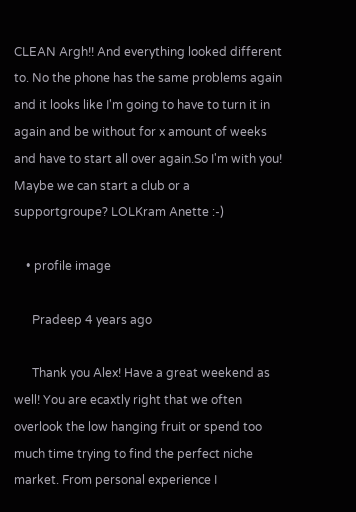CLEAN Argh!! And everything looked different to. No the phone has the same problems again and it looks like I'm going to have to turn it in again and be without for x amount of weeks and have to start all over again.So I'm with you! Maybe we can start a club or a supportgroupe? LOLKram Anette :-)

    • profile image

      Pradeep 4 years ago

      Thank you Alex! Have a great weekend as well! You are ecaxtly right that we often overlook the low hanging fruit or spend too much time trying to find the perfect niche market. From personal experience I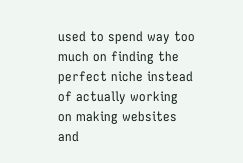used to spend way too much on finding the perfect niche instead of actually working on making websites and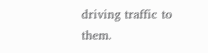driving traffic to them.